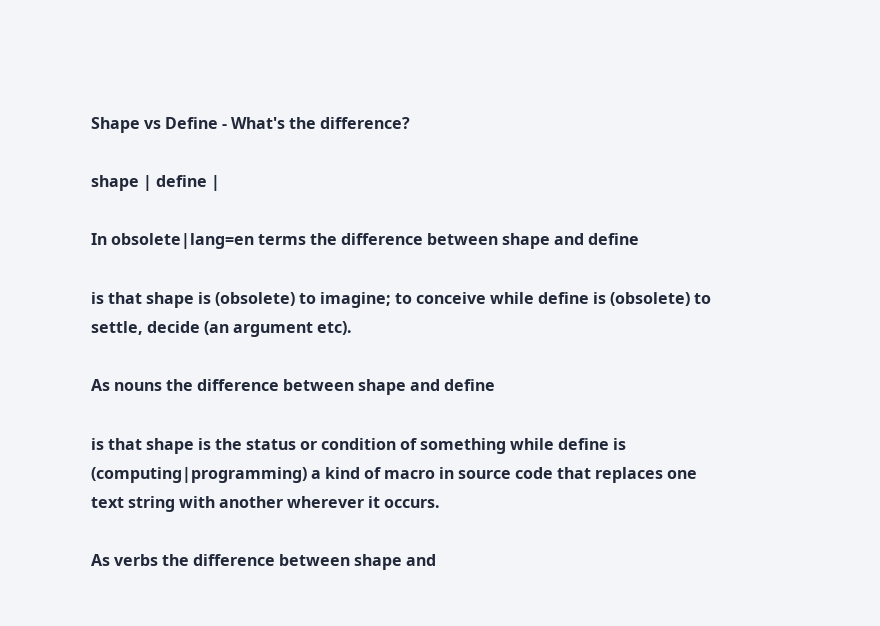Shape vs Define - What's the difference?

shape | define |

In obsolete|lang=en terms the difference between shape and define

is that shape is (obsolete) to imagine; to conceive while define is (obsolete) to settle, decide (an argument etc).

As nouns the difference between shape and define

is that shape is the status or condition of something while define is (computing|programming) a kind of macro in source code that replaces one text string with another wherever it occurs.

As verbs the difference between shape and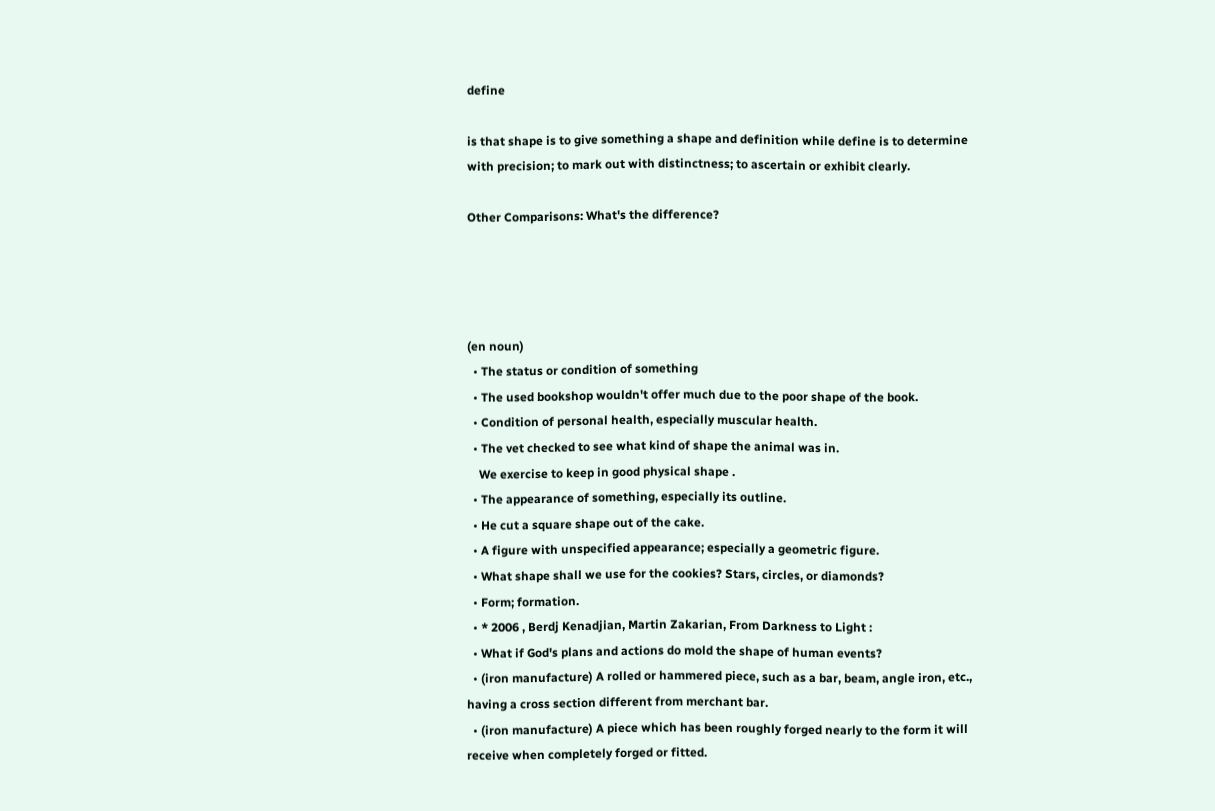define

is that shape is to give something a shape and definition while define is to determine with precision; to mark out with distinctness; to ascertain or exhibit clearly.

Other Comparisons: What's the difference?




(en noun)
  • The status or condition of something
  • The used bookshop wouldn't offer much due to the poor shape of the book.
  • Condition of personal health, especially muscular health.
  • The vet checked to see what kind of shape the animal was in.
    We exercise to keep in good physical shape .
  • The appearance of something, especially its outline.
  • He cut a square shape out of the cake.
  • A figure with unspecified appearance; especially a geometric figure.
  • What shape shall we use for the cookies? Stars, circles, or diamonds?
  • Form; formation.
  • * 2006 , Berdj Kenadjian, Martin Zakarian, From Darkness to Light :
  • What if God's plans and actions do mold the shape of human events?
  • (iron manufacture) A rolled or hammered piece, such as a bar, beam, angle iron, etc., having a cross section different from merchant bar.
  • (iron manufacture) A piece which has been roughly forged nearly to the form it will receive when completely forged or fitted.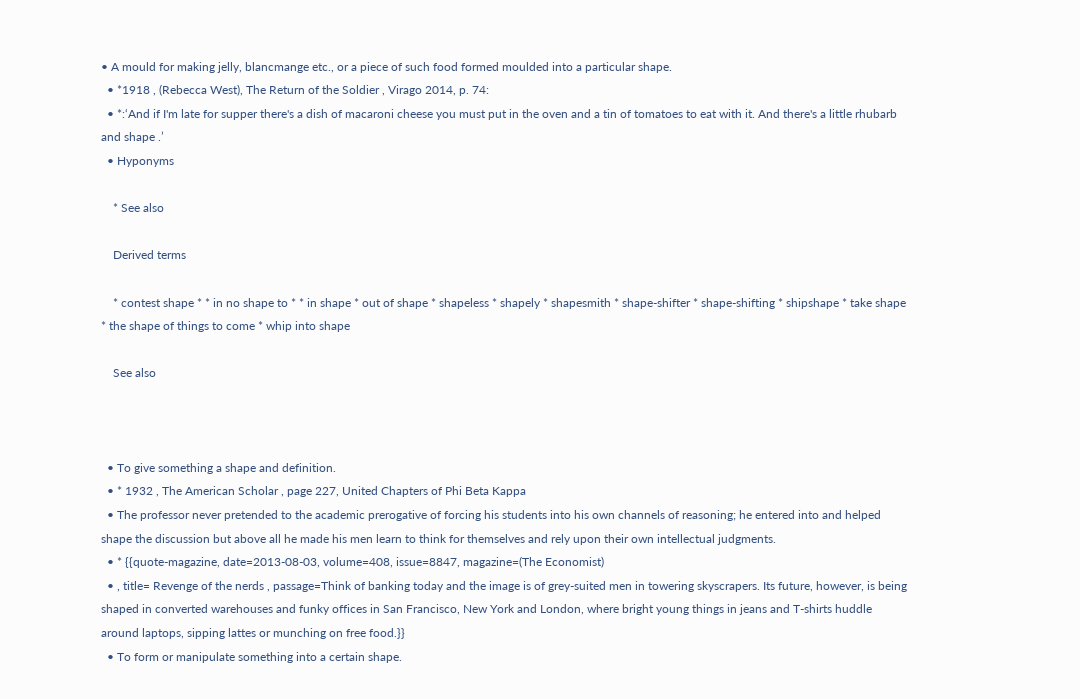• A mould for making jelly, blancmange etc., or a piece of such food formed moulded into a particular shape.
  • *1918 , (Rebecca West), The Return of the Soldier , Virago 2014, p. 74:
  • *:‘And if I'm late for supper there's a dish of macaroni cheese you must put in the oven and a tin of tomatoes to eat with it. And there's a little rhubarb and shape .’
  • Hyponyms

    * See also

    Derived terms

    * contest shape * * in no shape to * * in shape * out of shape * shapeless * shapely * shapesmith * shape-shifter * shape-shifting * shipshape * take shape * the shape of things to come * whip into shape

    See also



  • To give something a shape and definition.
  • * 1932 , The American Scholar , page 227, United Chapters of Phi Beta Kappa
  • The professor never pretended to the academic prerogative of forcing his students into his own channels of reasoning; he entered into and helped shape the discussion but above all he made his men learn to think for themselves and rely upon their own intellectual judgments.
  • * {{quote-magazine, date=2013-08-03, volume=408, issue=8847, magazine=(The Economist)
  • , title= Revenge of the nerds , passage=Think of banking today and the image is of grey-suited men in towering skyscrapers. Its future, however, is being shaped in converted warehouses and funky offices in San Francisco, New York and London, where bright young things in jeans and T-shirts huddle around laptops, sipping lattes or munching on free food.}}
  • To form or manipulate something into a certain shape.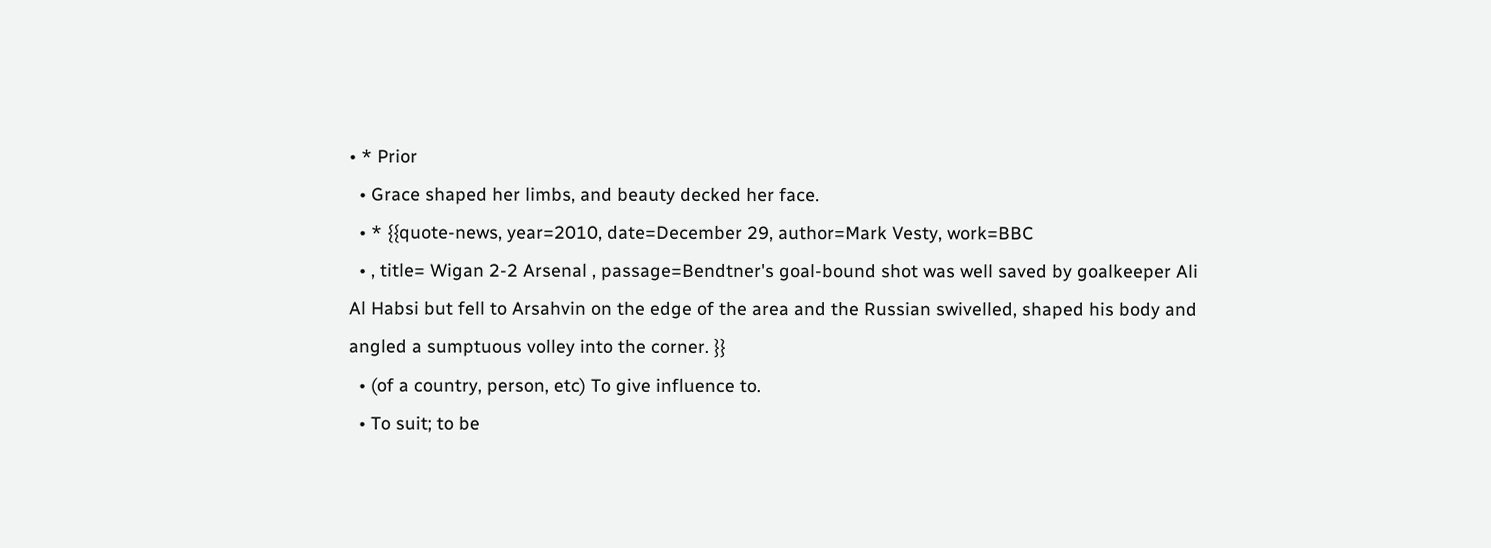• * Prior
  • Grace shaped her limbs, and beauty decked her face.
  • * {{quote-news, year=2010, date=December 29, author=Mark Vesty, work=BBC
  • , title= Wigan 2-2 Arsenal , passage=Bendtner's goal-bound shot was well saved by goalkeeper Ali Al Habsi but fell to Arsahvin on the edge of the area and the Russian swivelled, shaped his body and angled a sumptuous volley into the corner. }}
  • (of a country, person, etc) To give influence to.
  • To suit; to be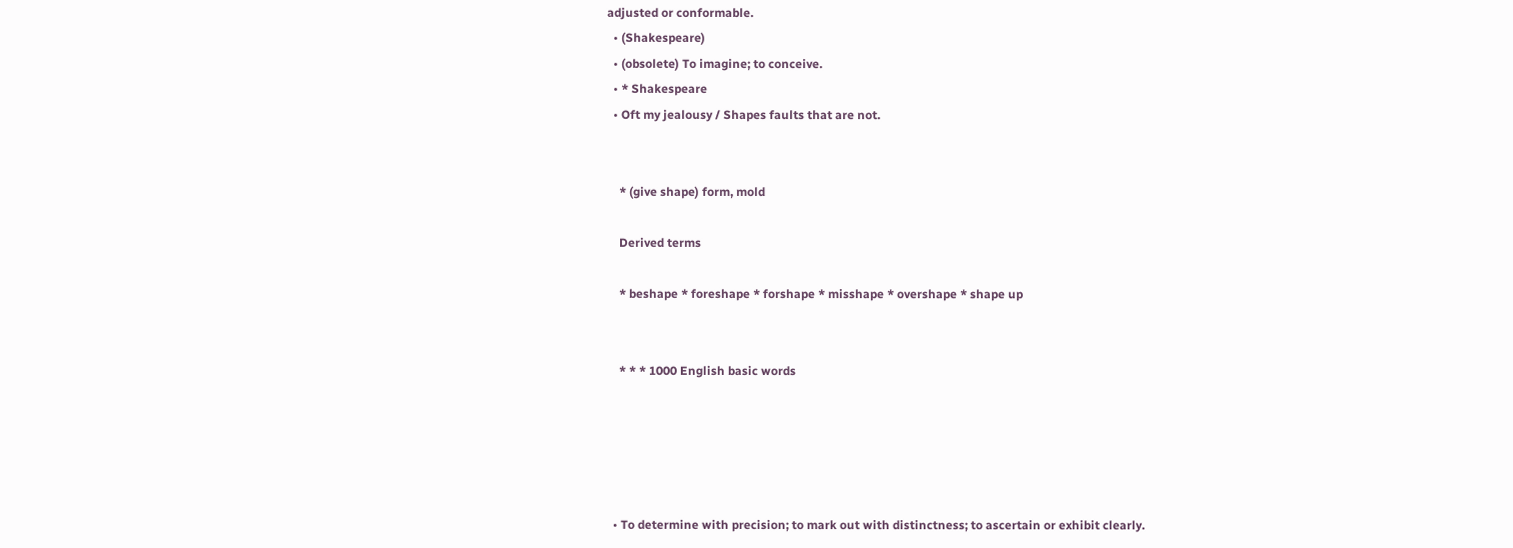adjusted or conformable.
  • (Shakespeare)
  • (obsolete) To imagine; to conceive.
  • * Shakespeare
  • Oft my jealousy / Shapes faults that are not.


    * (give shape) form, mold

    Derived terms

    * beshape * foreshape * forshape * misshape * overshape * shape up


    * * * 1000 English basic words





  • To determine with precision; to mark out with distinctness; to ascertain or exhibit clearly.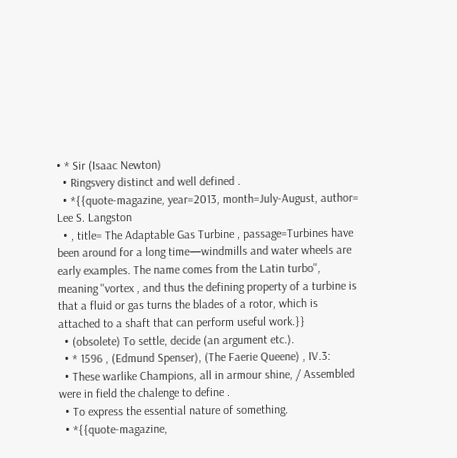• * Sir (Isaac Newton)
  • Ringsvery distinct and well defined .
  • *{{quote-magazine, year=2013, month=July-August, author= Lee S. Langston
  • , title= The Adaptable Gas Turbine , passage=Turbines have been around for a long time—windmills and water wheels are early examples. The name comes from the Latin turbo'', meaning ''vortex , and thus the defining property of a turbine is that a fluid or gas turns the blades of a rotor, which is attached to a shaft that can perform useful work.}}
  • (obsolete) To settle, decide (an argument etc.).
  • * 1596 , (Edmund Spenser), (The Faerie Queene) , IV.3:
  • These warlike Champions, all in armour shine, / Assembled were in field the chalenge to define .
  • To express the essential nature of something.
  • *{{quote-magazine,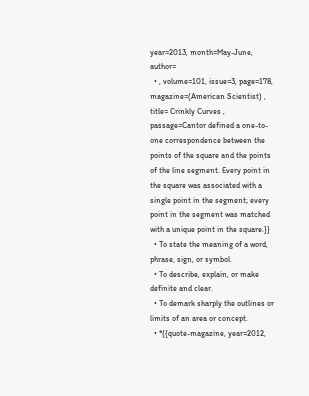year=2013, month=May-June, author=
  • , volume=101, issue=3, page=178, magazine=(American Scientist) , title= Crinkly Curves , passage=Cantor defined a one-to-one correspondence between the points of the square and the points of the line segment. Every point in the square was associated with a single point in the segment; every point in the segment was matched with a unique point in the square.}}
  • To state the meaning of a word, phrase, sign, or symbol.
  • To describe, explain, or make definite and clear.
  • To demark sharply the outlines or limits of an area or concept.
  • *{{quote-magazine, year=2012,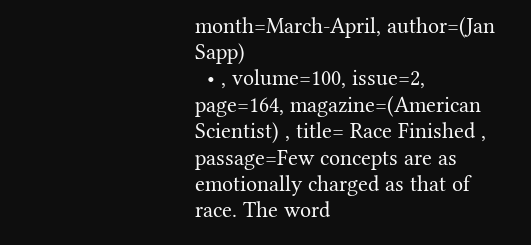month=March-April, author=(Jan Sapp)
  • , volume=100, issue=2, page=164, magazine=(American Scientist) , title= Race Finished , passage=Few concepts are as emotionally charged as that of race. The word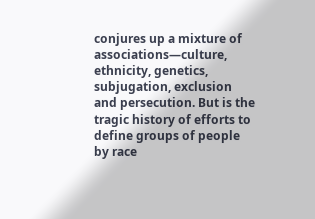conjures up a mixture of associations—culture, ethnicity, genetics, subjugation, exclusion and persecution. But is the tragic history of efforts to define groups of people by race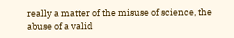really a matter of the misuse of science, the abuse of a valid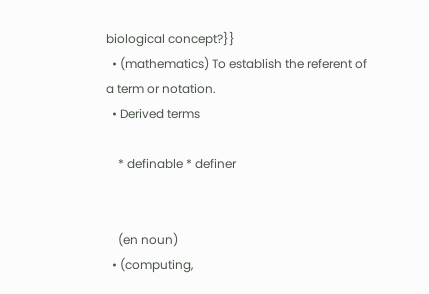biological concept?}}
  • (mathematics) To establish the referent of a term or notation.
  • Derived terms

    * definable * definer


    (en noun)
  • (computing,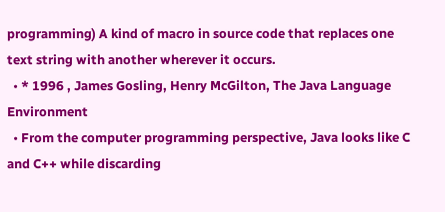programming) A kind of macro in source code that replaces one text string with another wherever it occurs.
  • * 1996 , James Gosling, Henry McGilton, The Java Language Environment
  • From the computer programming perspective, Java looks like C and C++ while discarding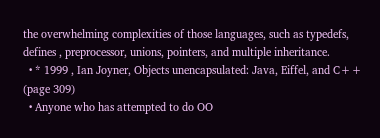the overwhelming complexities of those languages, such as typedefs, defines , preprocessor, unions, pointers, and multiple inheritance.
  • * 1999 , Ian Joyner, Objects unencapsulated: Java, Eiffel, and C++ (page 309)
  • Anyone who has attempted to do OO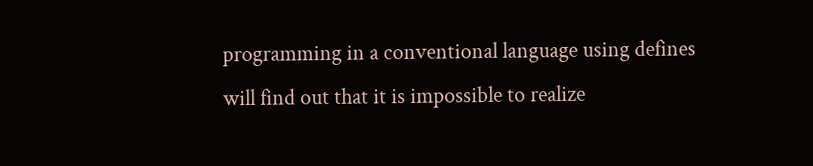programming in a conventional language using defines will find out that it is impossible to realize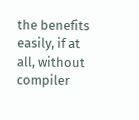the benefits easily, if at all, without compiler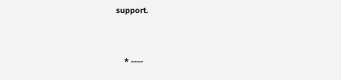support.


    * ----